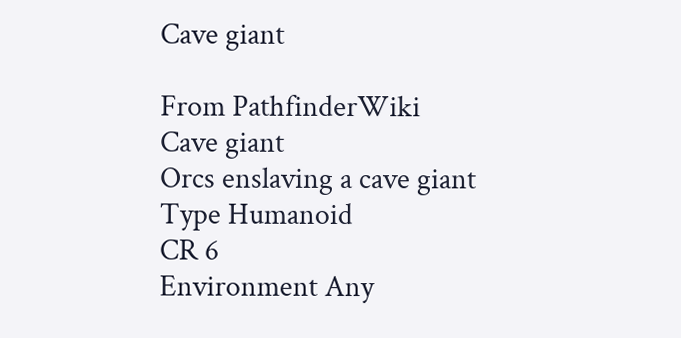Cave giant

From PathfinderWiki
Cave giant
Orcs enslaving a cave giant
Type Humanoid
CR 6
Environment Any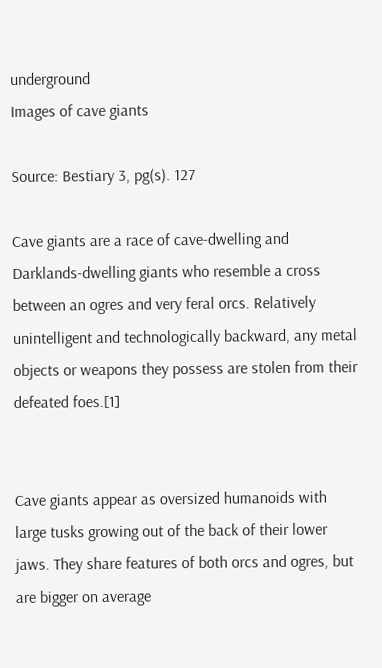underground
Images of cave giants

Source: Bestiary 3, pg(s). 127

Cave giants are a race of cave-dwelling and Darklands-dwelling giants who resemble a cross between an ogres and very feral orcs. Relatively unintelligent and technologically backward, any metal objects or weapons they possess are stolen from their defeated foes.[1]


Cave giants appear as oversized humanoids with large tusks growing out of the back of their lower jaws. They share features of both orcs and ogres, but are bigger on average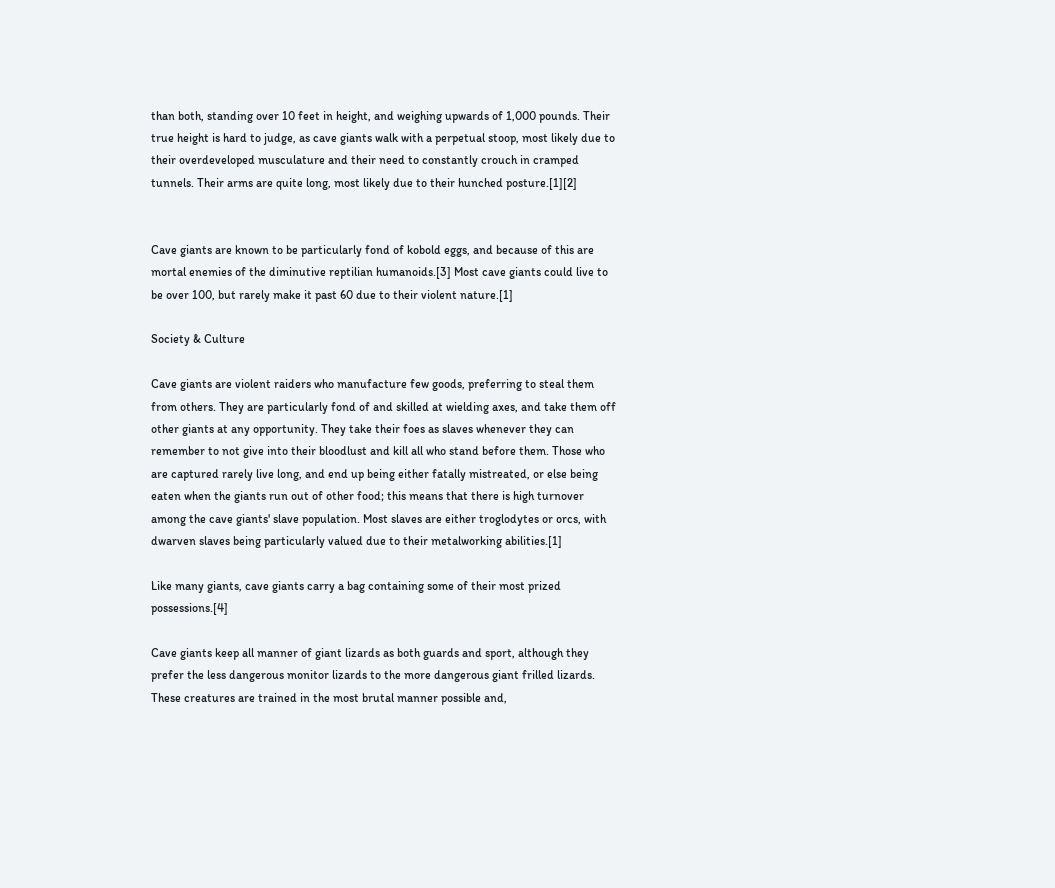than both, standing over 10 feet in height, and weighing upwards of 1,000 pounds. Their true height is hard to judge, as cave giants walk with a perpetual stoop, most likely due to their overdeveloped musculature and their need to constantly crouch in cramped tunnels. Their arms are quite long, most likely due to their hunched posture.[1][2]


Cave giants are known to be particularly fond of kobold eggs, and because of this are mortal enemies of the diminutive reptilian humanoids.[3] Most cave giants could live to be over 100, but rarely make it past 60 due to their violent nature.[1]

Society & Culture

Cave giants are violent raiders who manufacture few goods, preferring to steal them from others. They are particularly fond of and skilled at wielding axes, and take them off other giants at any opportunity. They take their foes as slaves whenever they can remember to not give into their bloodlust and kill all who stand before them. Those who are captured rarely live long, and end up being either fatally mistreated, or else being eaten when the giants run out of other food; this means that there is high turnover among the cave giants' slave population. Most slaves are either troglodytes or orcs, with dwarven slaves being particularly valued due to their metalworking abilities.[1]

Like many giants, cave giants carry a bag containing some of their most prized possessions.[4]

Cave giants keep all manner of giant lizards as both guards and sport, although they prefer the less dangerous monitor lizards to the more dangerous giant frilled lizards. These creatures are trained in the most brutal manner possible and,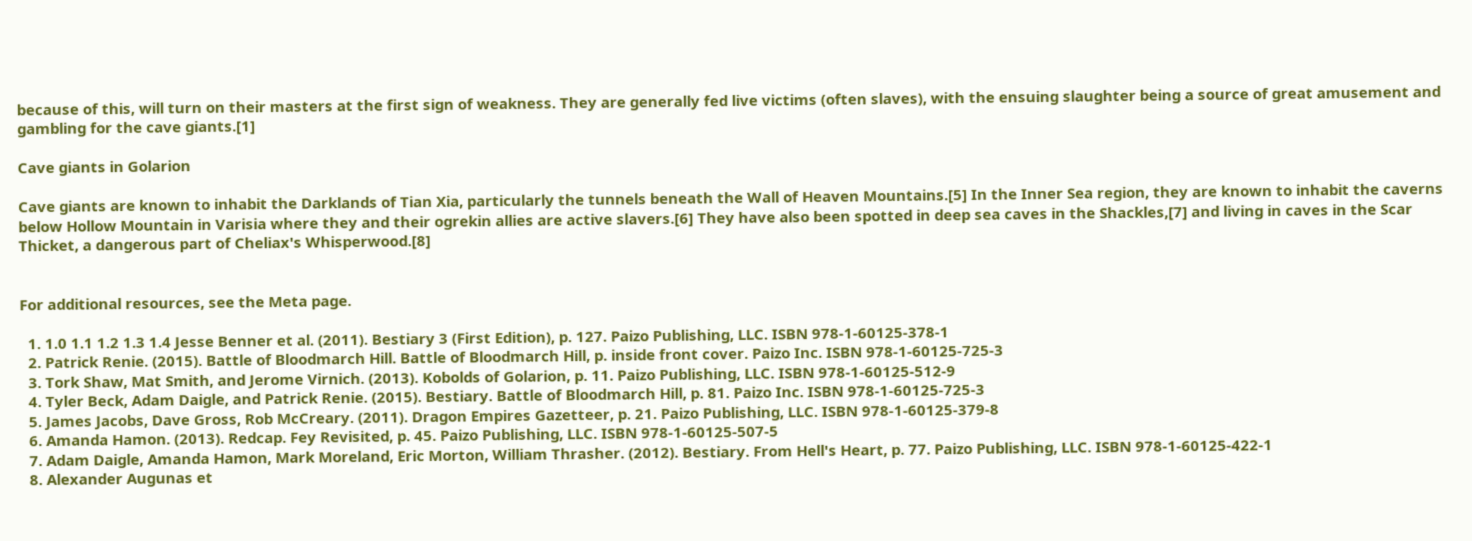because of this, will turn on their masters at the first sign of weakness. They are generally fed live victims (often slaves), with the ensuing slaughter being a source of great amusement and gambling for the cave giants.[1]

Cave giants in Golarion

Cave giants are known to inhabit the Darklands of Tian Xia, particularly the tunnels beneath the Wall of Heaven Mountains.[5] In the Inner Sea region, they are known to inhabit the caverns below Hollow Mountain in Varisia where they and their ogrekin allies are active slavers.[6] They have also been spotted in deep sea caves in the Shackles,[7] and living in caves in the Scar Thicket, a dangerous part of Cheliax's Whisperwood.[8]


For additional resources, see the Meta page.

  1. 1.0 1.1 1.2 1.3 1.4 Jesse Benner et al. (2011). Bestiary 3 (First Edition), p. 127. Paizo Publishing, LLC. ISBN 978-1-60125-378-1
  2. Patrick Renie. (2015). Battle of Bloodmarch Hill. Battle of Bloodmarch Hill, p. inside front cover. Paizo Inc. ISBN 978-1-60125-725-3
  3. Tork Shaw, Mat Smith, and Jerome Virnich. (2013). Kobolds of Golarion, p. 11. Paizo Publishing, LLC. ISBN 978-1-60125-512-9
  4. Tyler Beck, Adam Daigle, and Patrick Renie. (2015). Bestiary. Battle of Bloodmarch Hill, p. 81. Paizo Inc. ISBN 978-1-60125-725-3
  5. James Jacobs, Dave Gross, Rob McCreary. (2011). Dragon Empires Gazetteer, p. 21. Paizo Publishing, LLC. ISBN 978-1-60125-379-8
  6. Amanda Hamon. (2013). Redcap. Fey Revisited, p. 45. Paizo Publishing, LLC. ISBN 978-1-60125-507-5
  7. Adam Daigle, Amanda Hamon, Mark Moreland, Eric Morton, William Thrasher. (2012). Bestiary. From Hell's Heart, p. 77. Paizo Publishing, LLC. ISBN 978-1-60125-422-1
  8. Alexander Augunas et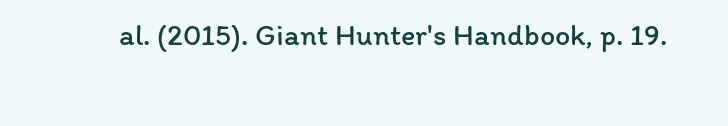al. (2015). Giant Hunter's Handbook, p. 19.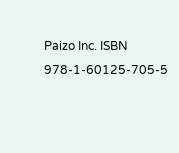Paizo Inc. ISBN 978-1-60125-705-5